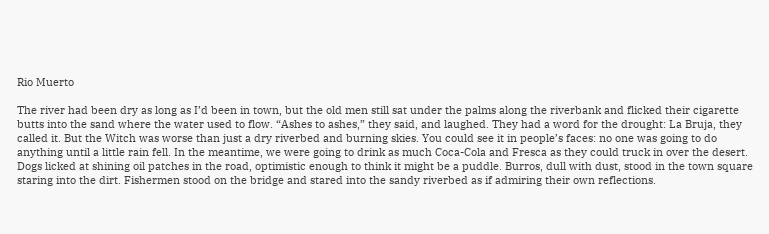Rio Muerto

The river had been dry as long as I’d been in town, but the old men still sat under the palms along the riverbank and flicked their cigarette butts into the sand where the water used to flow. “Ashes to ashes,” they said, and laughed. They had a word for the drought: La Bruja, they called it. But the Witch was worse than just a dry riverbed and burning skies. You could see it in people’s faces: no one was going to do anything until a little rain fell. In the meantime, we were going to drink as much Coca-Cola and Fresca as they could truck in over the desert. Dogs licked at shining oil patches in the road, optimistic enough to think it might be a puddle. Burros, dull with dust, stood in the town square staring into the dirt. Fishermen stood on the bridge and stared into the sandy riverbed as if admiring their own reflections.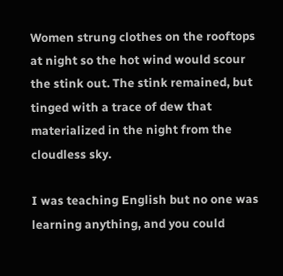Women strung clothes on the rooftops at night so the hot wind would scour the stink out. The stink remained, but tinged with a trace of dew that materialized in the night from the cloudless sky.

I was teaching English but no one was learning anything, and you could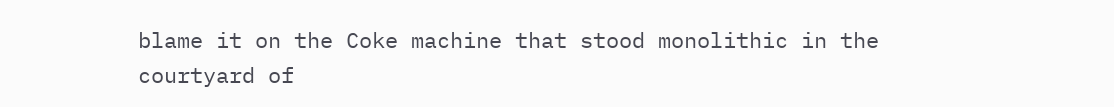blame it on the Coke machine that stood monolithic in the courtyard of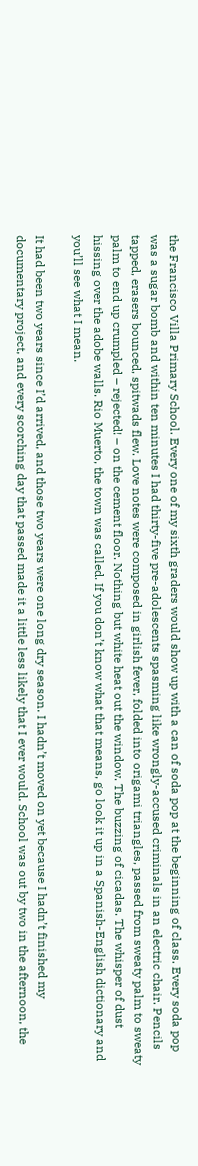the Francisco Villa Primary School. Every one of my sixth graders would show up with a can of soda pop at the beginning of class. Every soda pop was a sugar bomb and within ten minutes I had thirty-five pre-adolescents spasming like wrongly-accused criminals in an electric chair. Pencils tapped, erasers bounced, spitwads flew. Love notes were composed in girlish fever, folded into origami triangles, passed from sweaty palm to sweaty palm to end up crumpled – rejected! – on the cement floor. Nothing but white heat out the window. The buzzing of cicadas. The whisper of dust hissing over the adobe walls. Rio Muerto, the town was called. If you don’t know what that means, go look it up in a Spanish-English dictionary and you’ll see what I mean.

It had been two years since I’d arrived, and those two years were one long dry season. I hadn’t moved on yet because I hadn’t finished my documentary project, and every scorching day that passed made it a little less likely that I ever would. School was out by two in the afternoon, the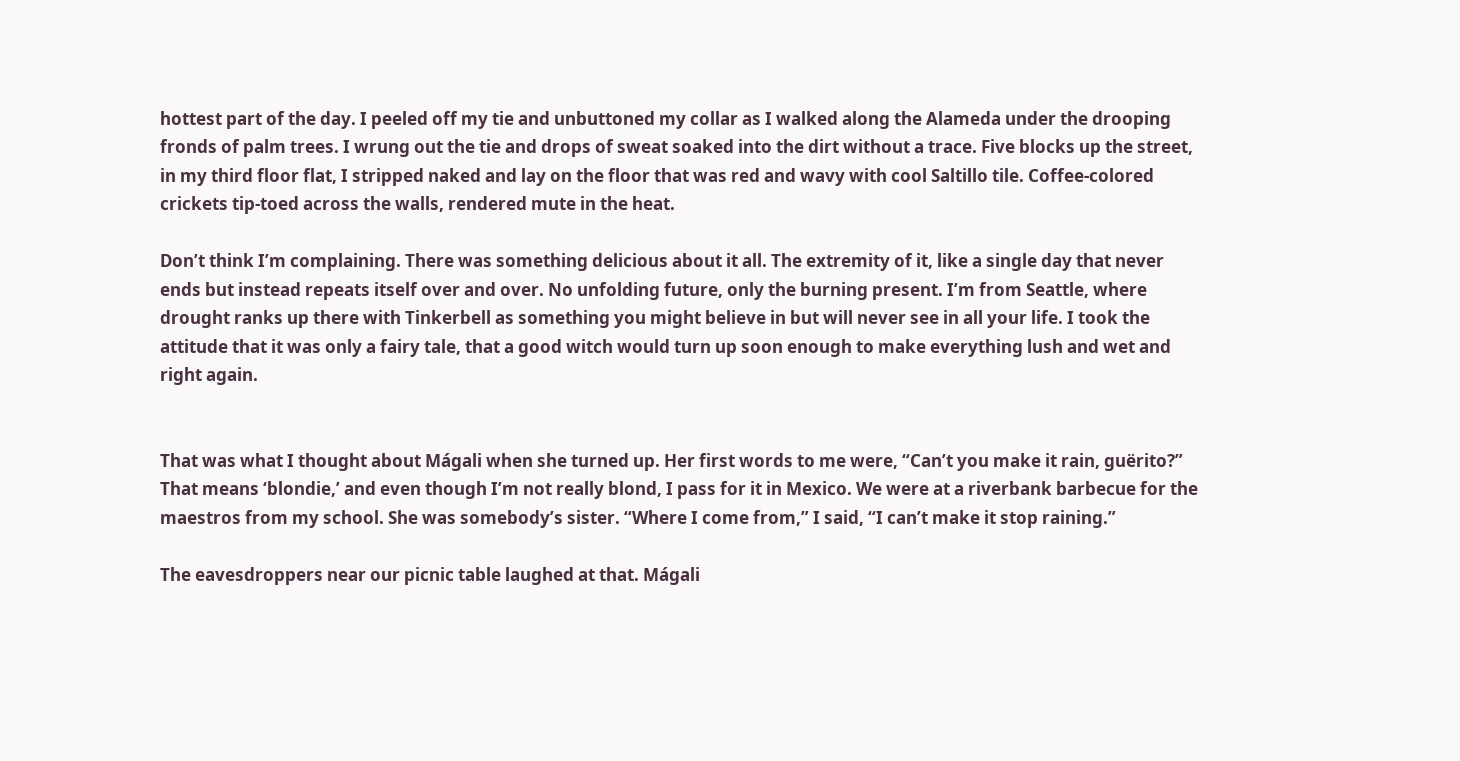hottest part of the day. I peeled off my tie and unbuttoned my collar as I walked along the Alameda under the drooping fronds of palm trees. I wrung out the tie and drops of sweat soaked into the dirt without a trace. Five blocks up the street, in my third floor flat, I stripped naked and lay on the floor that was red and wavy with cool Saltillo tile. Coffee-colored crickets tip-toed across the walls, rendered mute in the heat.

Don’t think I’m complaining. There was something delicious about it all. The extremity of it, like a single day that never ends but instead repeats itself over and over. No unfolding future, only the burning present. I’m from Seattle, where drought ranks up there with Tinkerbell as something you might believe in but will never see in all your life. I took the attitude that it was only a fairy tale, that a good witch would turn up soon enough to make everything lush and wet and right again.


That was what I thought about Mágali when she turned up. Her first words to me were, “Can’t you make it rain, guërito?” That means ‘blondie,’ and even though I’m not really blond, I pass for it in Mexico. We were at a riverbank barbecue for the maestros from my school. She was somebody’s sister. “Where I come from,” I said, “I can’t make it stop raining.”

The eavesdroppers near our picnic table laughed at that. Mágali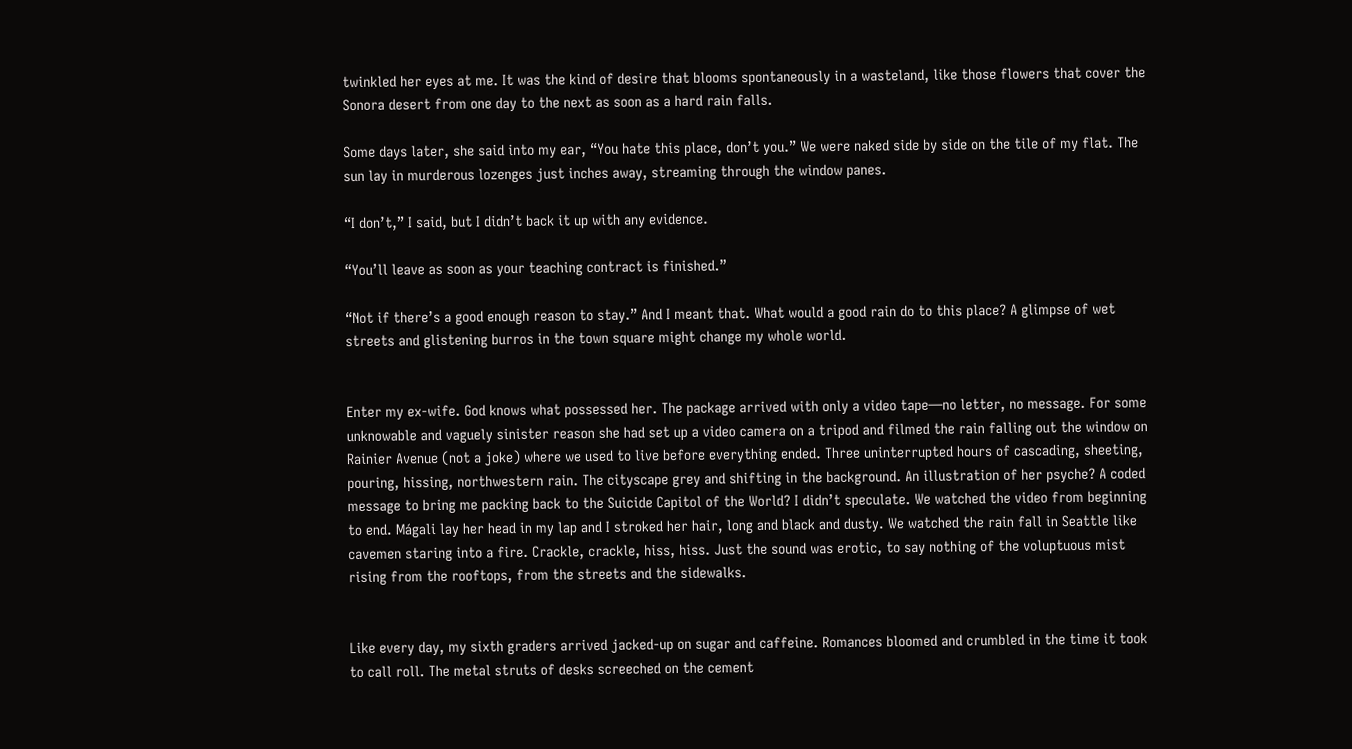twinkled her eyes at me. It was the kind of desire that blooms spontaneously in a wasteland, like those flowers that cover the Sonora desert from one day to the next as soon as a hard rain falls.

Some days later, she said into my ear, “You hate this place, don’t you.” We were naked side by side on the tile of my flat. The sun lay in murderous lozenges just inches away, streaming through the window panes.

“I don’t,” I said, but I didn’t back it up with any evidence.

“You’ll leave as soon as your teaching contract is finished.”

“Not if there’s a good enough reason to stay.” And I meant that. What would a good rain do to this place? A glimpse of wet streets and glistening burros in the town square might change my whole world.


Enter my ex-wife. God knows what possessed her. The package arrived with only a video tape—no letter, no message. For some unknowable and vaguely sinister reason she had set up a video camera on a tripod and filmed the rain falling out the window on Rainier Avenue (not a joke) where we used to live before everything ended. Three uninterrupted hours of cascading, sheeting, pouring, hissing, northwestern rain. The cityscape grey and shifting in the background. An illustration of her psyche? A coded message to bring me packing back to the Suicide Capitol of the World? I didn’t speculate. We watched the video from beginning to end. Mágali lay her head in my lap and I stroked her hair, long and black and dusty. We watched the rain fall in Seattle like cavemen staring into a fire. Crackle, crackle, hiss, hiss. Just the sound was erotic, to say nothing of the voluptuous mist rising from the rooftops, from the streets and the sidewalks.


Like every day, my sixth graders arrived jacked-up on sugar and caffeine. Romances bloomed and crumbled in the time it took to call roll. The metal struts of desks screeched on the cement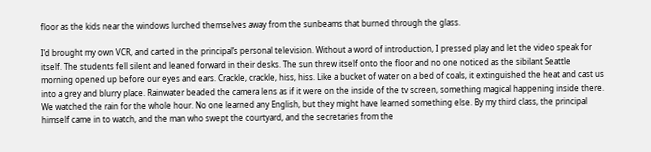floor as the kids near the windows lurched themselves away from the sunbeams that burned through the glass.

I’d brought my own VCR, and carted in the principal’s personal television. Without a word of introduction, I pressed play and let the video speak for itself. The students fell silent and leaned forward in their desks. The sun threw itself onto the floor and no one noticed as the sibilant Seattle morning opened up before our eyes and ears. Crackle, crackle, hiss, hiss. Like a bucket of water on a bed of coals, it extinguished the heat and cast us into a grey and blurry place. Rainwater beaded the camera lens as if it were on the inside of the tv screen, something magical happening inside there. We watched the rain for the whole hour. No one learned any English, but they might have learned something else. By my third class, the principal himself came in to watch, and the man who swept the courtyard, and the secretaries from the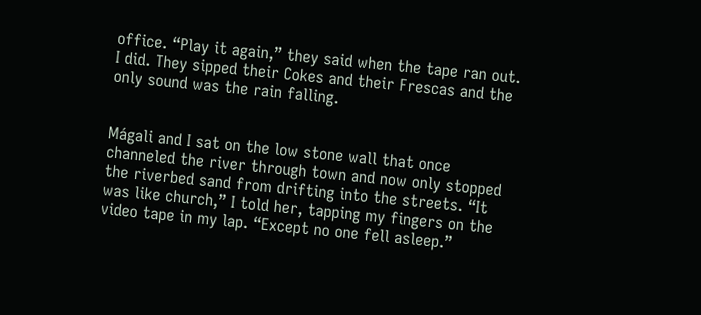office. “Play it again,” they said when the tape ran out. I did. They sipped their Cokes and their Frescas and the only sound was the rain falling.


Mágali and I sat on the low stone wall that once channeled the river through town and now only stopped the riverbed sand from drifting into the streets. “It was like church,” I told her, tapping my fingers on the video tape in my lap. “Except no one fell asleep.”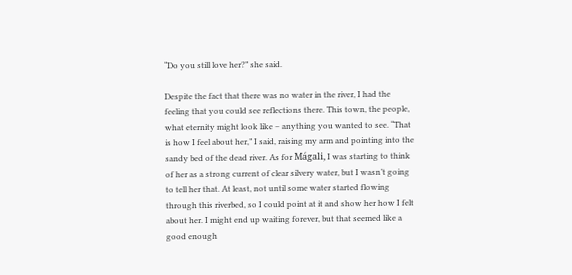“Do you still love her?” she said.

Despite the fact that there was no water in the river, I had the feeling that you could see reflections there. This town, the people, what eternity might look like – anything you wanted to see. “That is how I feel about her,” I said, raising my arm and pointing into the sandy bed of the dead river. As for Mágali, I was starting to think of her as a strong current of clear silvery water, but I wasn’t going to tell her that. At least, not until some water started flowing through this riverbed, so I could point at it and show her how I felt about her. I might end up waiting forever, but that seemed like a good enough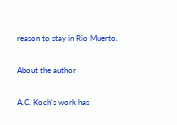reason to stay in Rio Muerto.

About the author

A.C. Koch's work has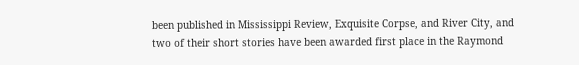been published in Mississippi Review, Exquisite Corpse, and River City, and two of their short stories have been awarded first place in the Raymond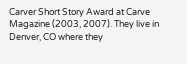Carver Short Story Award at Carve Magazine (2003, 2007). They live in Denver, CO where they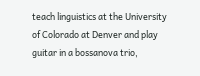teach linguistics at the University of Colorado at Denver and play guitar in a bossanova trio,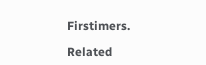Firstimers.

Related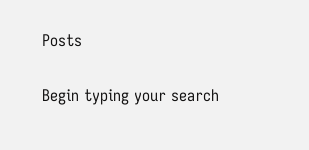Posts

Begin typing your search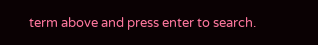term above and press enter to search.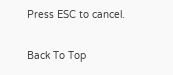Press ESC to cancel.

Back To Top